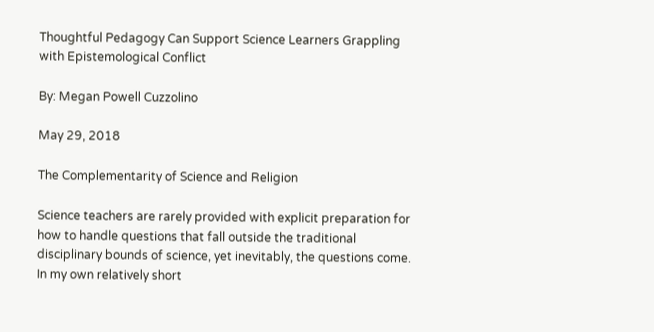Thoughtful Pedagogy Can Support Science Learners Grappling with Epistemological Conflict

By: Megan Powell Cuzzolino

May 29, 2018

The Complementarity of Science and Religion

Science teachers are rarely provided with explicit preparation for how to handle questions that fall outside the traditional disciplinary bounds of science, yet inevitably, the questions come. In my own relatively short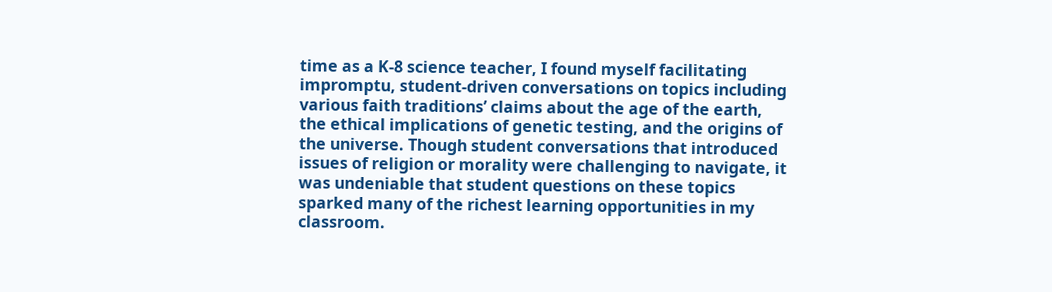time as a K-8 science teacher, I found myself facilitating impromptu, student-driven conversations on topics including various faith traditions’ claims about the age of the earth, the ethical implications of genetic testing, and the origins of the universe. Though student conversations that introduced issues of religion or morality were challenging to navigate, it was undeniable that student questions on these topics sparked many of the richest learning opportunities in my classroom.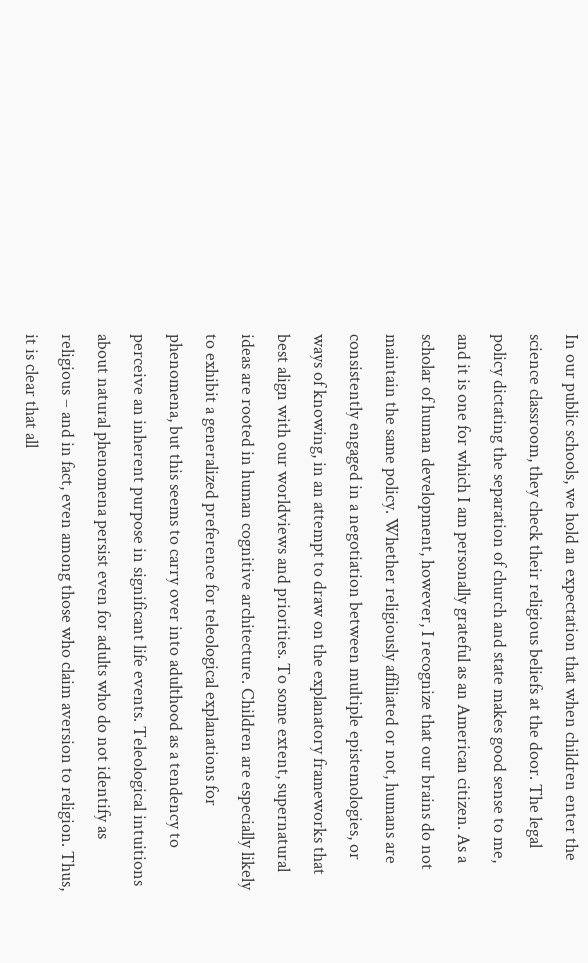In our public schools, we hold an expectation that when children enter the science classroom, they check their religious beliefs at the door. The legal policy dictating the separation of church and state makes good sense to me, and it is one for which I am personally grateful as an American citizen. As a scholar of human development, however, I recognize that our brains do not maintain the same policy. Whether religiously affiliated or not, humans are consistently engaged in a negotiation between multiple epistemologies, or ways of knowing, in an attempt to draw on the explanatory frameworks that best align with our worldviews and priorities. To some extent, supernatural ideas are rooted in human cognitive architecture. Children are especially likely to exhibit a generalized preference for teleological explanations for phenomena, but this seems to carry over into adulthood as a tendency to perceive an inherent purpose in significant life events. Teleological intuitions about natural phenomena persist even for adults who do not identify as religious – and in fact, even among those who claim aversion to religion. Thus, it is clear that all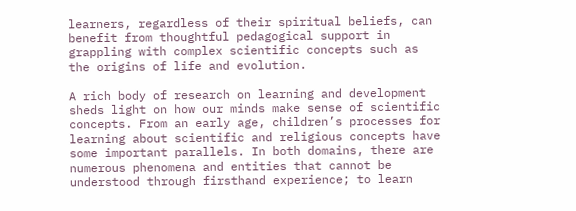learners, regardless of their spiritual beliefs, can benefit from thoughtful pedagogical support in grappling with complex scientific concepts such as the origins of life and evolution.

A rich body of research on learning and development sheds light on how our minds make sense of scientific concepts. From an early age, children’s processes for learning about scientific and religious concepts have some important parallels. In both domains, there are numerous phenomena and entities that cannot be understood through firsthand experience; to learn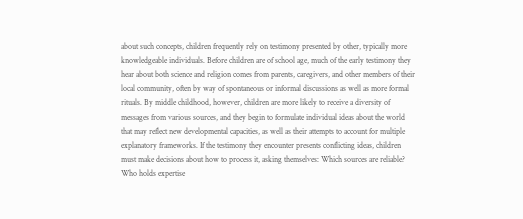about such concepts, children frequently rely on testimony presented by other, typically more knowledgeable individuals. Before children are of school age, much of the early testimony they hear about both science and religion comes from parents, caregivers, and other members of their local community, often by way of spontaneous or informal discussions as well as more formal rituals. By middle childhood, however, children are more likely to receive a diversity of messages from various sources, and they begin to formulate individual ideas about the world that may reflect new developmental capacities, as well as their attempts to account for multiple explanatory frameworks. If the testimony they encounter presents conflicting ideas, children must make decisions about how to process it, asking themselves: Which sources are reliable? Who holds expertise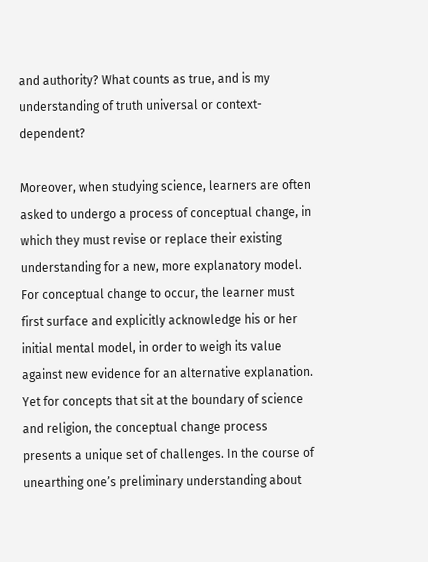and authority? What counts as true, and is my understanding of truth universal or context-dependent?

Moreover, when studying science, learners are often asked to undergo a process of conceptual change, in which they must revise or replace their existing understanding for a new, more explanatory model. For conceptual change to occur, the learner must first surface and explicitly acknowledge his or her initial mental model, in order to weigh its value against new evidence for an alternative explanation. Yet for concepts that sit at the boundary of science and religion, the conceptual change process presents a unique set of challenges. In the course of unearthing one’s preliminary understanding about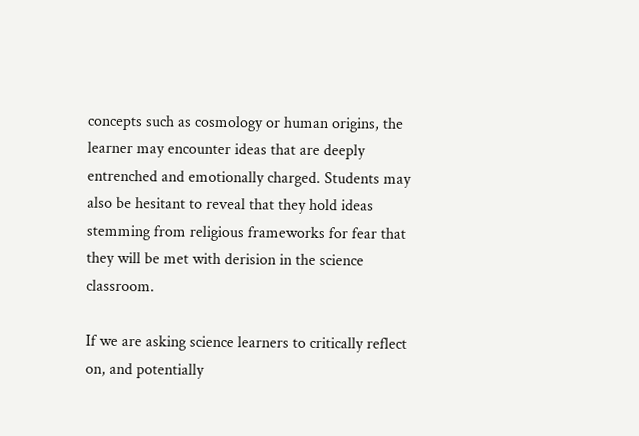concepts such as cosmology or human origins, the learner may encounter ideas that are deeply entrenched and emotionally charged. Students may also be hesitant to reveal that they hold ideas stemming from religious frameworks for fear that they will be met with derision in the science classroom.

If we are asking science learners to critically reflect on, and potentially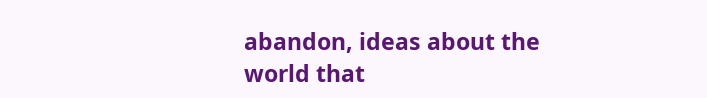abandon, ideas about the world that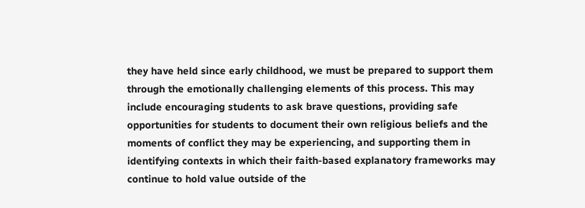they have held since early childhood, we must be prepared to support them through the emotionally challenging elements of this process. This may include encouraging students to ask brave questions, providing safe opportunities for students to document their own religious beliefs and the moments of conflict they may be experiencing, and supporting them in identifying contexts in which their faith-based explanatory frameworks may continue to hold value outside of the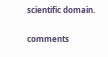scientific domain.

comments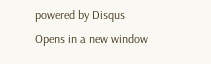powered by Disqus
Opens in a new window